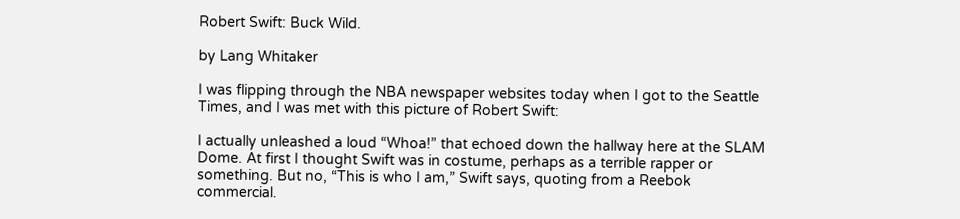Robert Swift: Buck Wild.

by Lang Whitaker

I was flipping through the NBA newspaper websites today when I got to the Seattle Times, and I was met with this picture of Robert Swift:

I actually unleashed a loud “Whoa!” that echoed down the hallway here at the SLAM Dome. At first I thought Swift was in costume, perhaps as a terrible rapper or something. But no, “This is who I am,” Swift says, quoting from a Reebok commercial.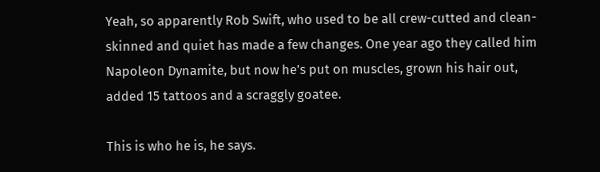Yeah, so apparently Rob Swift, who used to be all crew-cutted and clean-skinned and quiet has made a few changes. One year ago they called him Napoleon Dynamite, but now he’s put on muscles, grown his hair out, added 15 tattoos and a scraggly goatee.

This is who he is, he says.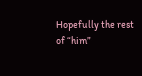Hopefully the rest of “him”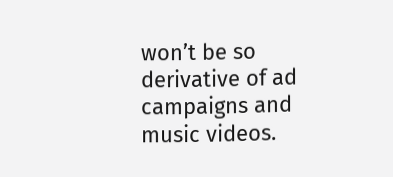won’t be so derivative of ad campaigns and music videos.